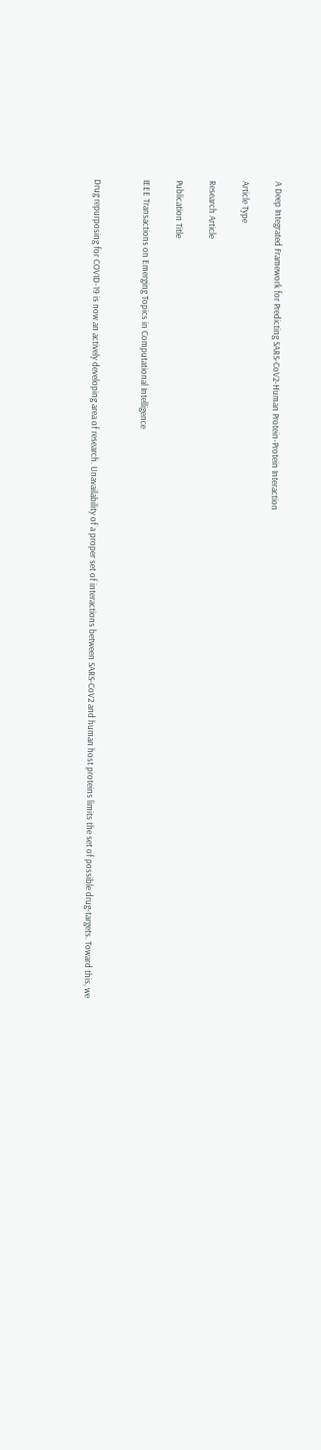A Deep Integrated Framework for Predicting SARS-CoV2-Human Protein-Protein Interaction

Article Type

Research Article

Publication Title

IEEE Transactions on Emerging Topics in Computational Intelligence


Drug repurposing for COVID-19 is now an actively developing area of research. Unavailability of a proper set of interactions between SARS-CoV2 and human host proteins limits the set of possible drug-targets. Toward this, we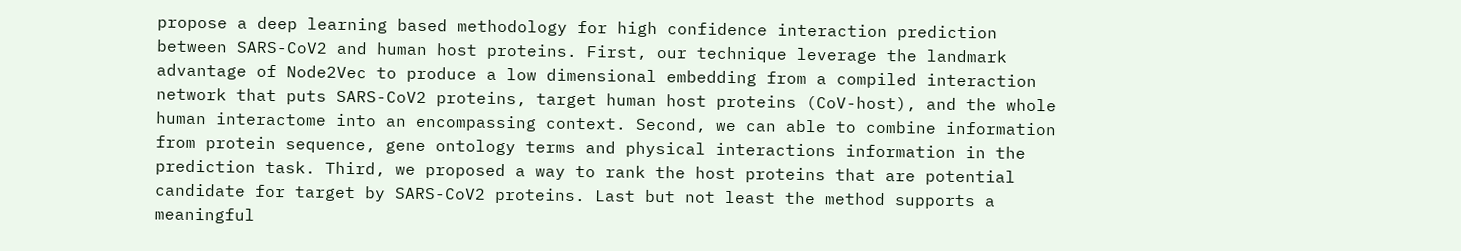propose a deep learning based methodology for high confidence interaction prediction between SARS-CoV2 and human host proteins. First, our technique leverage the landmark advantage of Node2Vec to produce a low dimensional embedding from a compiled interaction network that puts SARS-CoV2 proteins, target human host proteins (CoV-host), and the whole human interactome into an encompassing context. Second, we can able to combine information from protein sequence, gene ontology terms and physical interactions information in the prediction task. Third, we proposed a way to rank the host proteins that are potential candidate for target by SARS-CoV2 proteins. Last but not least the method supports a meaningful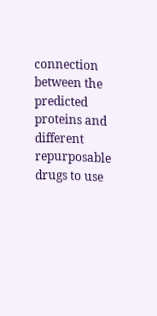connection between the predicted proteins and different repurposable drugs to use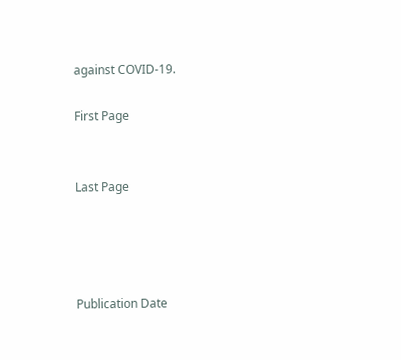against COVID-19.

First Page


Last Page




Publication Date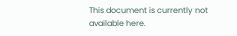This document is currently not available here.